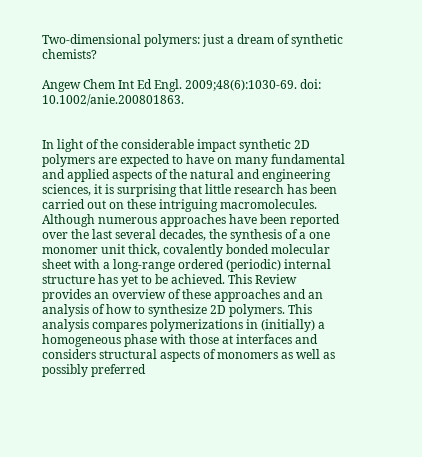Two-dimensional polymers: just a dream of synthetic chemists?

Angew Chem Int Ed Engl. 2009;48(6):1030-69. doi: 10.1002/anie.200801863.


In light of the considerable impact synthetic 2D polymers are expected to have on many fundamental and applied aspects of the natural and engineering sciences, it is surprising that little research has been carried out on these intriguing macromolecules. Although numerous approaches have been reported over the last several decades, the synthesis of a one monomer unit thick, covalently bonded molecular sheet with a long-range ordered (periodic) internal structure has yet to be achieved. This Review provides an overview of these approaches and an analysis of how to synthesize 2D polymers. This analysis compares polymerizations in (initially) a homogeneous phase with those at interfaces and considers structural aspects of monomers as well as possibly preferred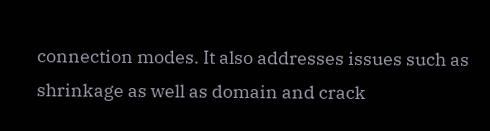connection modes. It also addresses issues such as shrinkage as well as domain and crack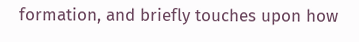formation, and briefly touches upon how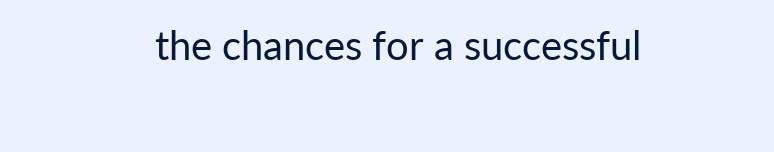the chances for a successful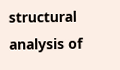structural analysis of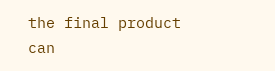the final product can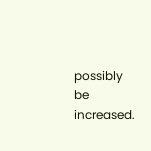possibly be increased.